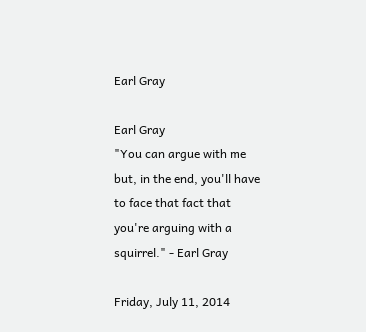Earl Gray

Earl Gray
"You can argue with me but, in the end, you'll have to face that fact that you're arguing with a squirrel." - Earl Gray

Friday, July 11, 2014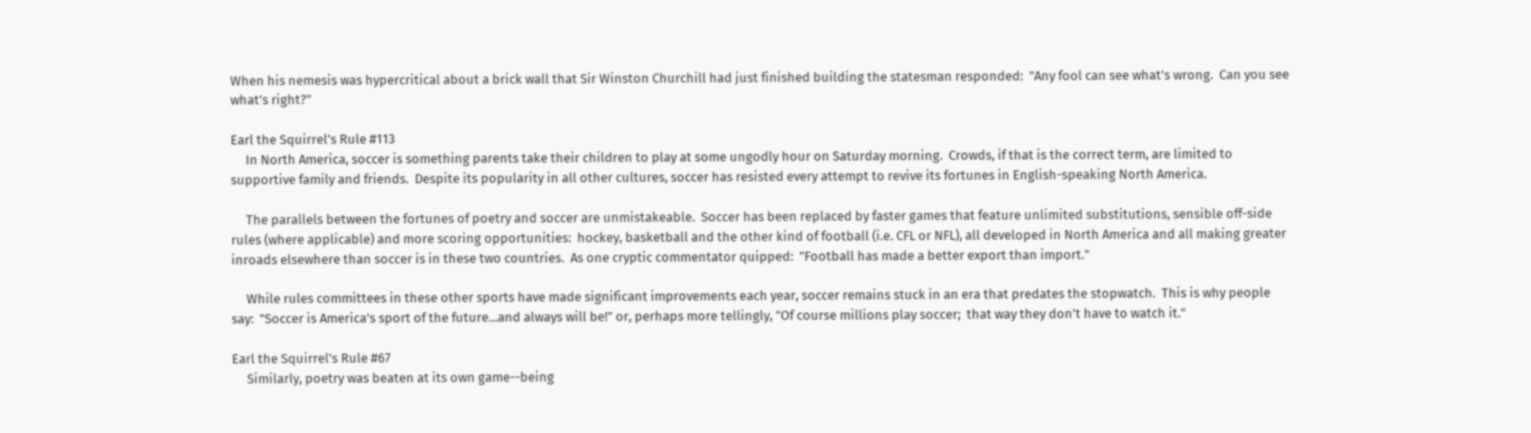When his nemesis was hypercritical about a brick wall that Sir Winston Churchill had just finished building the statesman responded:  "Any fool can see what's wrong.  Can you see what's right?"

Earl the Squirrel's Rule #113
     In North America, soccer is something parents take their children to play at some ungodly hour on Saturday morning.  Crowds, if that is the correct term, are limited to supportive family and friends.  Despite its popularity in all other cultures, soccer has resisted every attempt to revive its fortunes in English-speaking North America.

     The parallels between the fortunes of poetry and soccer are unmistakeable.  Soccer has been replaced by faster games that feature unlimited substitutions, sensible off-side rules (where applicable) and more scoring opportunities:  hockey, basketball and the other kind of football (i.e. CFL or NFL), all developed in North America and all making greater inroads elsewhere than soccer is in these two countries.  As one cryptic commentator quipped:  "Football has made a better export than import."

     While rules committees in these other sports have made significant improvements each year, soccer remains stuck in an era that predates the stopwatch.  This is why people say:  "Soccer is America's sport of the future...and always will be!" or, perhaps more tellingly, "Of course millions play soccer;  that way they don't have to watch it."

Earl the Squirrel's Rule #67
     Similarly, poetry was beaten at its own game--being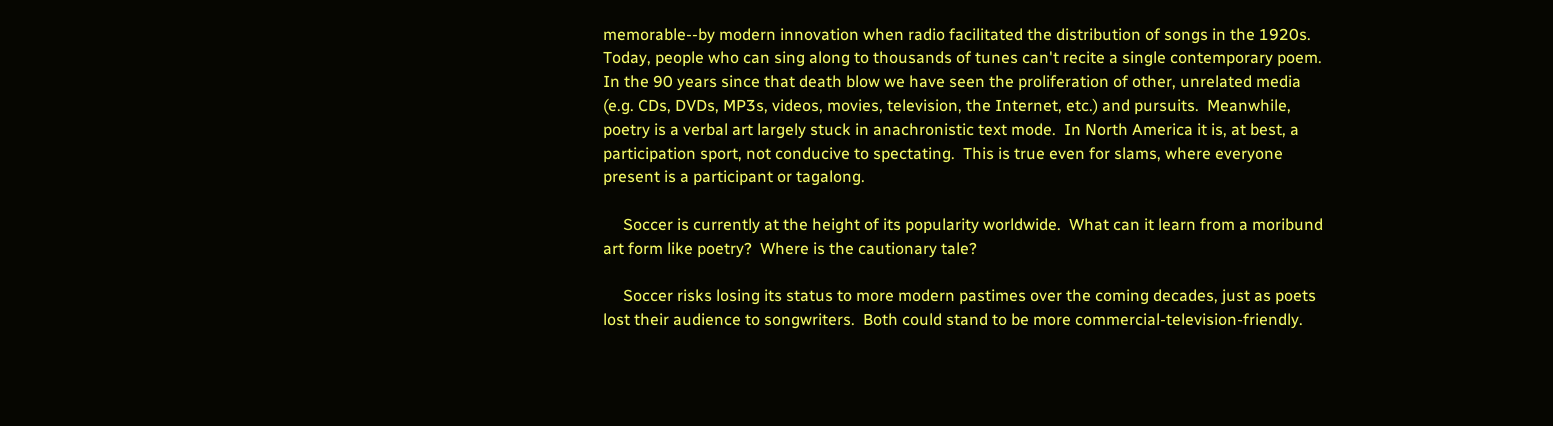memorable--by modern innovation when radio facilitated the distribution of songs in the 1920s.  Today, people who can sing along to thousands of tunes can't recite a single contemporary poem.  In the 90 years since that death blow we have seen the proliferation of other, unrelated media (e.g. CDs, DVDs, MP3s, videos, movies, television, the Internet, etc.) and pursuits.  Meanwhile, poetry is a verbal art largely stuck in anachronistic text mode.  In North America it is, at best, a participation sport, not conducive to spectating.  This is true even for slams, where everyone present is a participant or tagalong.

     Soccer is currently at the height of its popularity worldwide.  What can it learn from a moribund art form like poetry?  Where is the cautionary tale?

     Soccer risks losing its status to more modern pastimes over the coming decades, just as poets lost their audience to songwriters.  Both could stand to be more commercial-television-friendly.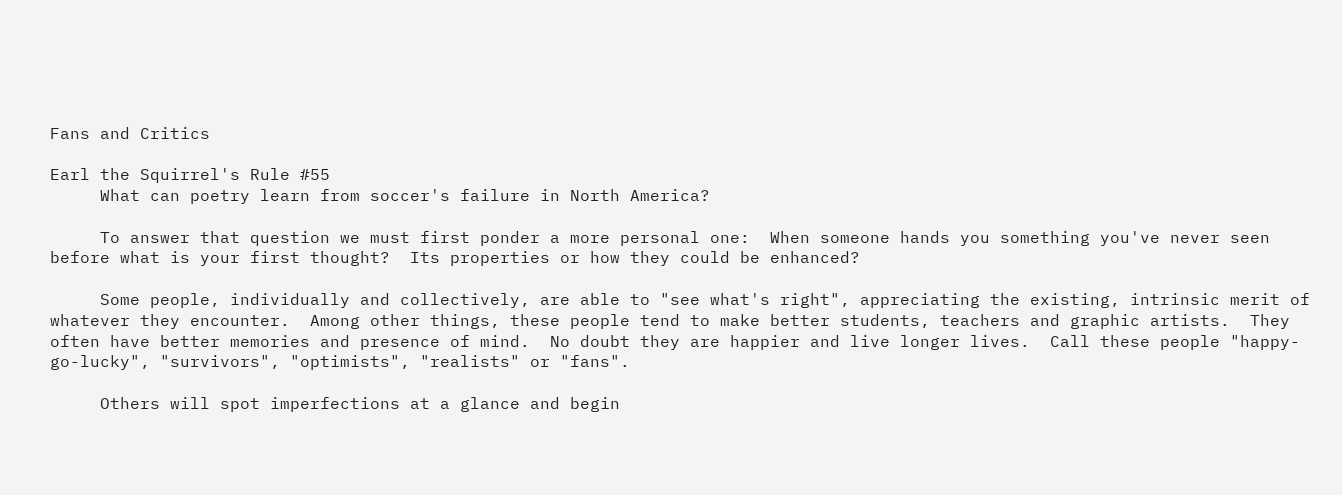Fans and Critics

Earl the Squirrel's Rule #55
     What can poetry learn from soccer's failure in North America?

     To answer that question we must first ponder a more personal one:  When someone hands you something you've never seen before what is your first thought?  Its properties or how they could be enhanced?

     Some people, individually and collectively, are able to "see what's right", appreciating the existing, intrinsic merit of whatever they encounter.  Among other things, these people tend to make better students, teachers and graphic artists.  They often have better memories and presence of mind.  No doubt they are happier and live longer lives.  Call these people "happy-go-lucky", "survivors", "optimists", "realists" or "fans".

     Others will spot imperfections at a glance and begin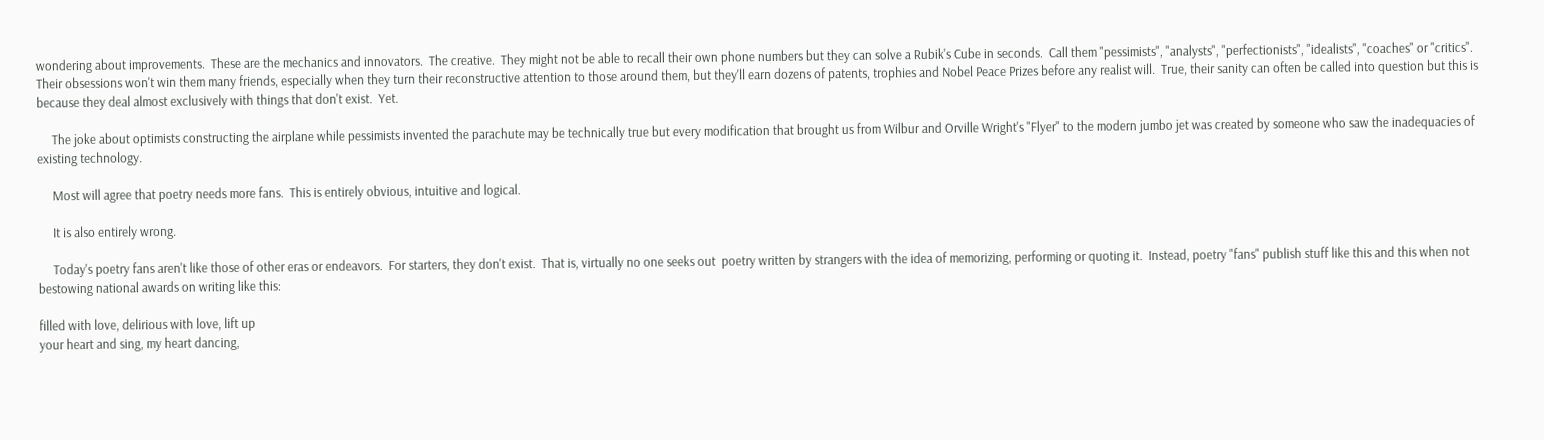wondering about improvements.  These are the mechanics and innovators.  The creative.  They might not be able to recall their own phone numbers but they can solve a Rubik's Cube in seconds.  Call them "pessimists", "analysts", "perfectionists", "idealists", "coaches" or "critics".  Their obsessions won't win them many friends, especially when they turn their reconstructive attention to those around them, but they'll earn dozens of patents, trophies and Nobel Peace Prizes before any realist will.  True, their sanity can often be called into question but this is because they deal almost exclusively with things that don't exist.  Yet.

     The joke about optimists constructing the airplane while pessimists invented the parachute may be technically true but every modification that brought us from Wilbur and Orville Wright's "Flyer" to the modern jumbo jet was created by someone who saw the inadequacies of existing technology.

     Most will agree that poetry needs more fans.  This is entirely obvious, intuitive and logical.

     It is also entirely wrong.

     Today's poetry fans aren't like those of other eras or endeavors.  For starters, they don't exist.  That is, virtually no one seeks out  poetry written by strangers with the idea of memorizing, performing or quoting it.  Instead, poetry "fans" publish stuff like this and this when not bestowing national awards on writing like this:

filled with love, delirious with love, lift up
your heart and sing, my heart dancing,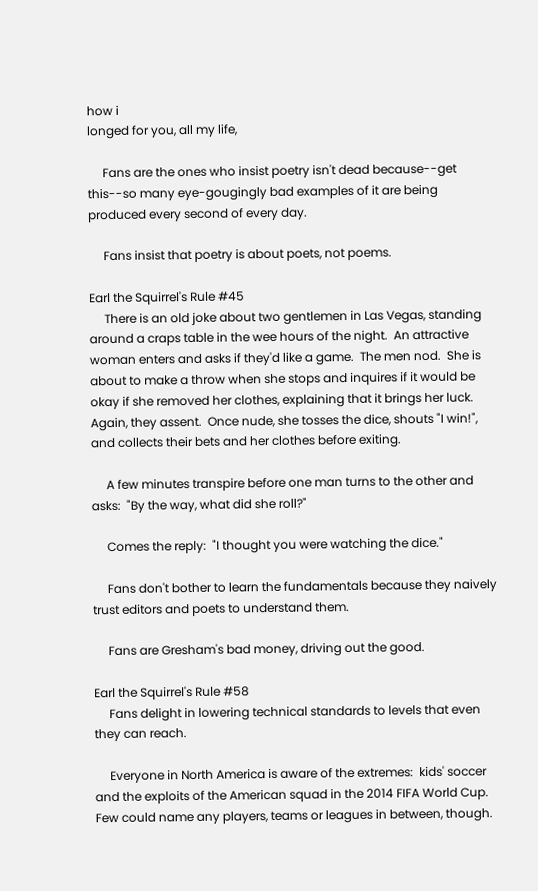how i
longed for you, all my life,

     Fans are the ones who insist poetry isn't dead because--get this--so many eye-gougingly bad examples of it are being produced every second of every day.

     Fans insist that poetry is about poets, not poems.

Earl the Squirrel's Rule #45
     There is an old joke about two gentlemen in Las Vegas, standing around a craps table in the wee hours of the night.  An attractive woman enters and asks if they'd like a game.  The men nod.  She is about to make a throw when she stops and inquires if it would be okay if she removed her clothes, explaining that it brings her luck.  Again, they assent.  Once nude, she tosses the dice, shouts "I win!", and collects their bets and her clothes before exiting.

     A few minutes transpire before one man turns to the other and asks:  "By the way, what did she roll?"

     Comes the reply:  "I thought you were watching the dice."

     Fans don't bother to learn the fundamentals because they naively trust editors and poets to understand them.

     Fans are Gresham's bad money, driving out the good.

Earl the Squirrel's Rule #58
     Fans delight in lowering technical standards to levels that even they can reach.

     Everyone in North America is aware of the extremes:  kids' soccer and the exploits of the American squad in the 2014 FIFA World Cup.  Few could name any players, teams or leagues in between, though.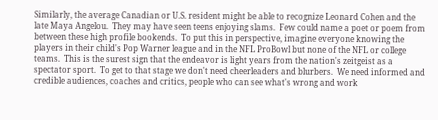Similarly, the average Canadian or U.S. resident might be able to recognize Leonard Cohen and the late Maya Angelou.  They may have seen teens enjoying slams.  Few could name a poet or poem from between these high profile bookends.  To put this in perspective, imagine everyone knowing the players in their child's Pop Warner league and in the NFL ProBowl but none of the NFL or college teams.  This is the surest sign that the endeavor is light years from the nation's zeitgeist as a spectator sport.  To get to that stage we don't need cheerleaders and blurbers.  We need informed and credible audiences, coaches and critics, people who can see what's wrong and work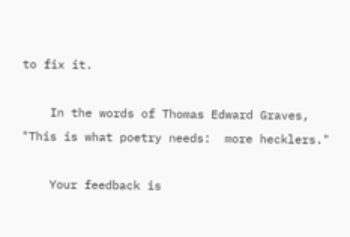to fix it.

    In the words of Thomas Edward Graves, "This is what poetry needs:  more hecklers."

    Your feedback is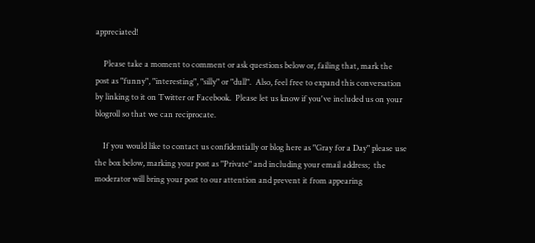appreciated!

    Please take a moment to comment or ask questions below or, failing that, mark the post as "funny", "interesting", "silly" or "dull".  Also, feel free to expand this conversation by linking to it on Twitter or Facebook.  Please let us know if you've included us on your blogroll so that we can reciprocate.

    If you would like to contact us confidentially or blog here as "Gray for a Day" please use the box below, marking your post as "Private" and including your email address;  the moderator will bring your post to our attention and prevent it from appearing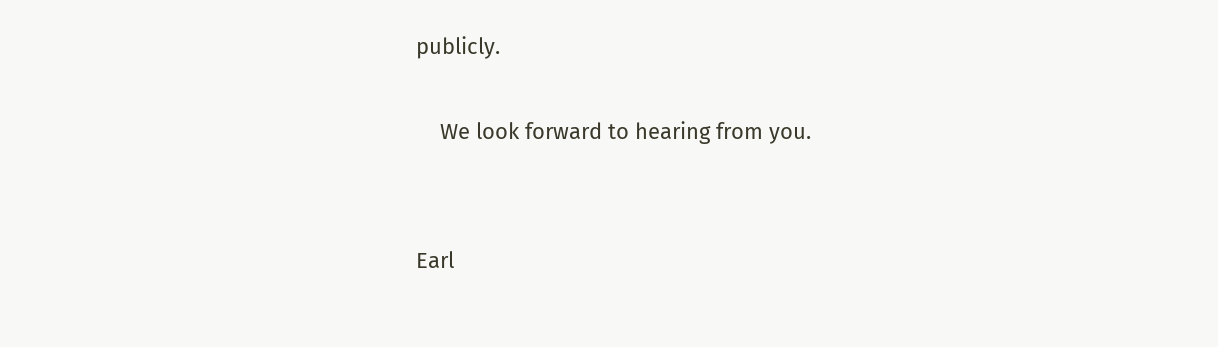publicly.

    We look forward to hearing from you.


Earl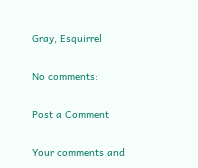Gray, Esquirrel

No comments:

Post a Comment

Your comments and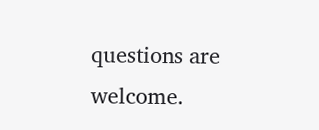questions are welcome.